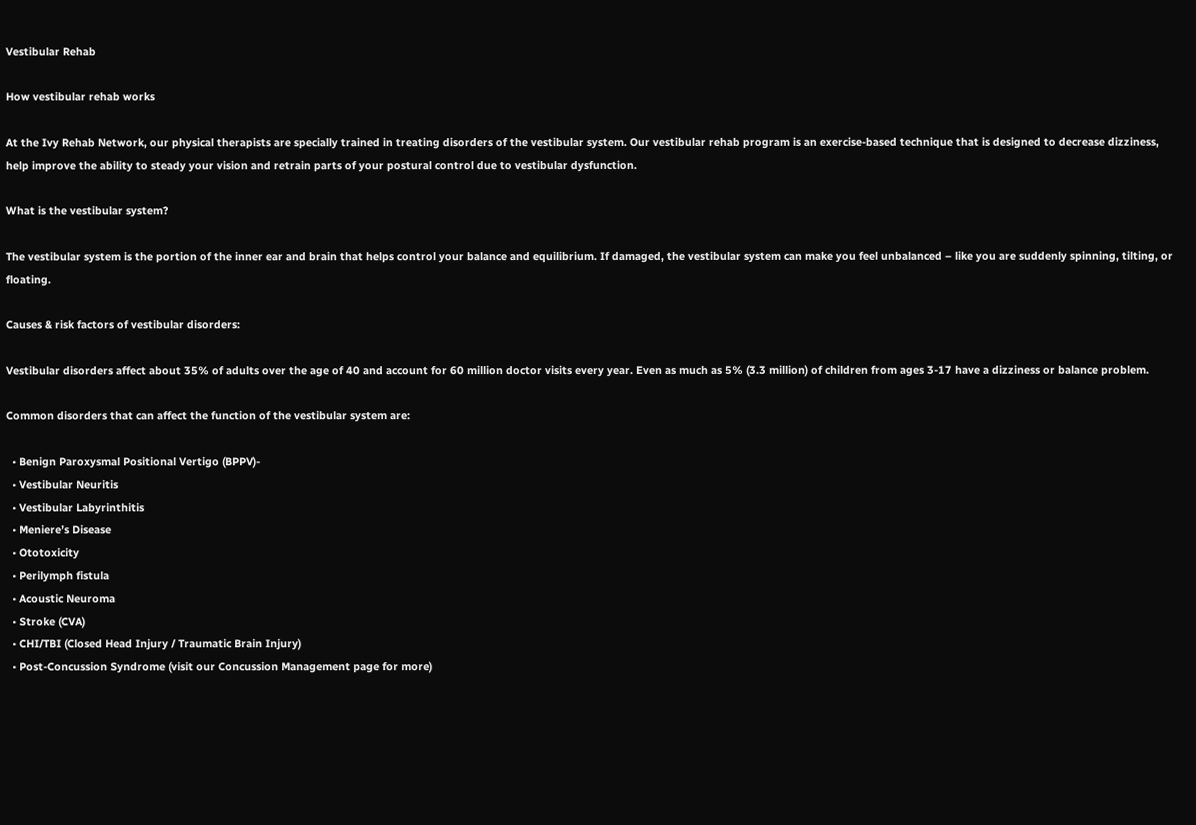Vestibular Rehab

How vestibular rehab works

At the Ivy Rehab Network, our physical therapists are specially trained in treating disorders of the vestibular system. Our vestibular rehab program is an exercise-based technique that is designed to decrease dizziness, help improve the ability to steady your vision and retrain parts of your postural control due to vestibular dysfunction.

What is the vestibular system?

The vestibular system is the portion of the inner ear and brain that helps control your balance and equilibrium. If damaged, the vestibular system can make you feel unbalanced – like you are suddenly spinning, tilting, or floating.

Causes & risk factors of vestibular disorders:

Vestibular disorders affect about 35% of adults over the age of 40 and account for 60 million doctor visits every year. Even as much as 5% (3.3 million) of children from ages 3-17 have a dizziness or balance problem.

Common disorders that can affect the function of the vestibular system are:

  • Benign Paroxysmal Positional Vertigo (BPPV)-
  • Vestibular Neuritis
  • Vestibular Labyrinthitis
  • Meniere’s Disease
  • Ototoxicity
  • Perilymph fistula
  • Acoustic Neuroma
  • Stroke (CVA)
  • CHI/TBI (Closed Head Injury / Traumatic Brain Injury)
  • Post-Concussion Syndrome (visit our Concussion Management page for more)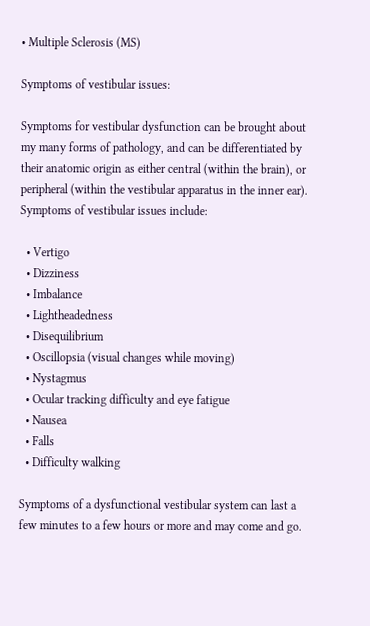• Multiple Sclerosis (MS)

Symptoms of vestibular issues:

Symptoms for vestibular dysfunction can be brought about my many forms of pathology, and can be differentiated by their anatomic origin as either central (within the brain), or peripheral (within the vestibular apparatus in the inner ear). Symptoms of vestibular issues include:

  • Vertigo
  • Dizziness
  • Imbalance
  • Lightheadedness
  • Disequilibrium
  • Oscillopsia (visual changes while moving)
  • Nystagmus
  • Ocular tracking difficulty and eye fatigue
  • Nausea
  • Falls
  • Difficulty walking

Symptoms of a dysfunctional vestibular system can last a few minutes to a few hours or more and may come and go.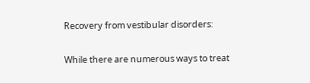Recovery from vestibular disorders:

While there are numerous ways to treat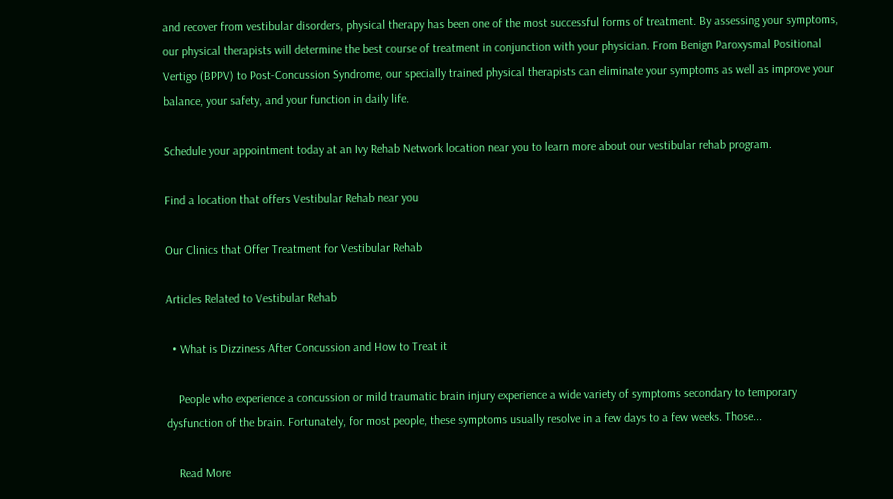and recover from vestibular disorders, physical therapy has been one of the most successful forms of treatment. By assessing your symptoms, our physical therapists will determine the best course of treatment in conjunction with your physician. From Benign Paroxysmal Positional Vertigo (BPPV) to Post-Concussion Syndrome, our specially trained physical therapists can eliminate your symptoms as well as improve your balance, your safety, and your function in daily life.

Schedule your appointment today at an Ivy Rehab Network location near you to learn more about our vestibular rehab program.

Find a location that offers Vestibular Rehab near you

Our Clinics that Offer Treatment for Vestibular Rehab

Articles Related to Vestibular Rehab

  • What is Dizziness After Concussion and How to Treat it

    People who experience a concussion or mild traumatic brain injury experience a wide variety of symptoms secondary to temporary dysfunction of the brain. Fortunately, for most people, these symptoms usually resolve in a few days to a few weeks. Those...

    Read More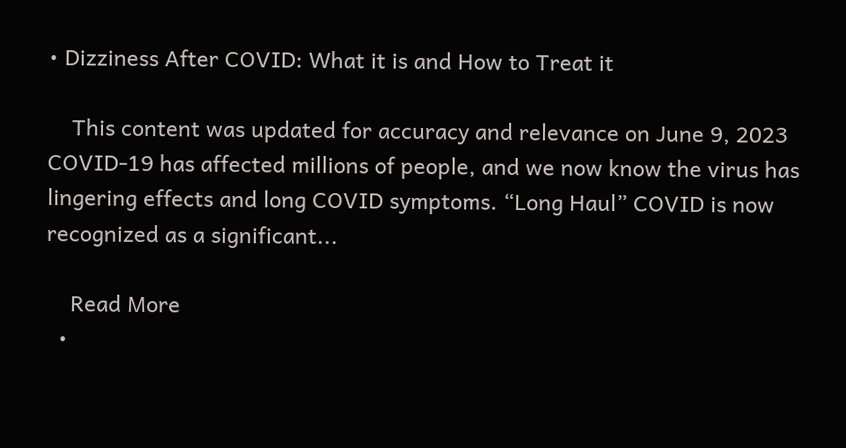• Dizziness After COVID: What it is and How to Treat it

    This content was updated for accuracy and relevance on June 9, 2023 COVID-19 has affected millions of people, and we now know the virus has lingering effects and long COVID symptoms. “Long Haul” COVID is now recognized as a significant...

    Read More
  •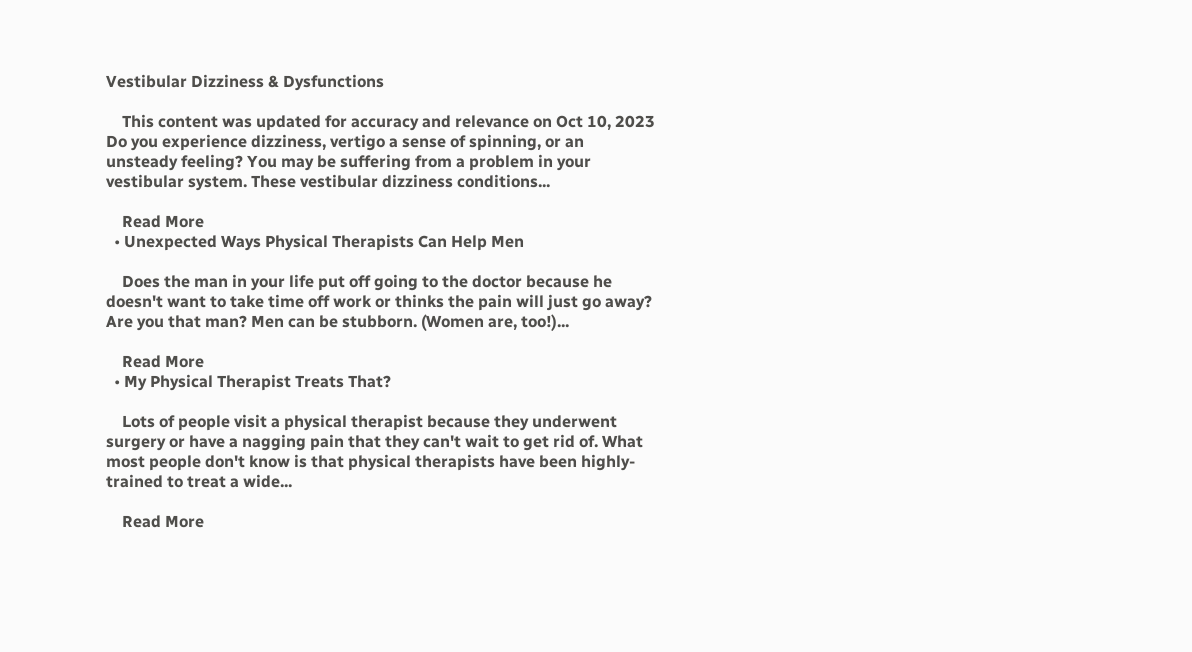Vestibular Dizziness & Dysfunctions

    This content was updated for accuracy and relevance on Oct 10, 2023 Do you experience dizziness, vertigo a sense of spinning, or an unsteady feeling? You may be suffering from a problem in your vestibular system. These vestibular dizziness conditions...

    Read More
  • Unexpected Ways Physical Therapists Can Help Men

    Does the man in your life put off going to the doctor because he doesn't want to take time off work or thinks the pain will just go away? Are you that man? Men can be stubborn. (Women are, too!)...

    Read More
  • My Physical Therapist Treats That?

    Lots of people visit a physical therapist because they underwent surgery or have a nagging pain that they can't wait to get rid of. What most people don't know is that physical therapists have been highly-trained to treat a wide...

    Read More